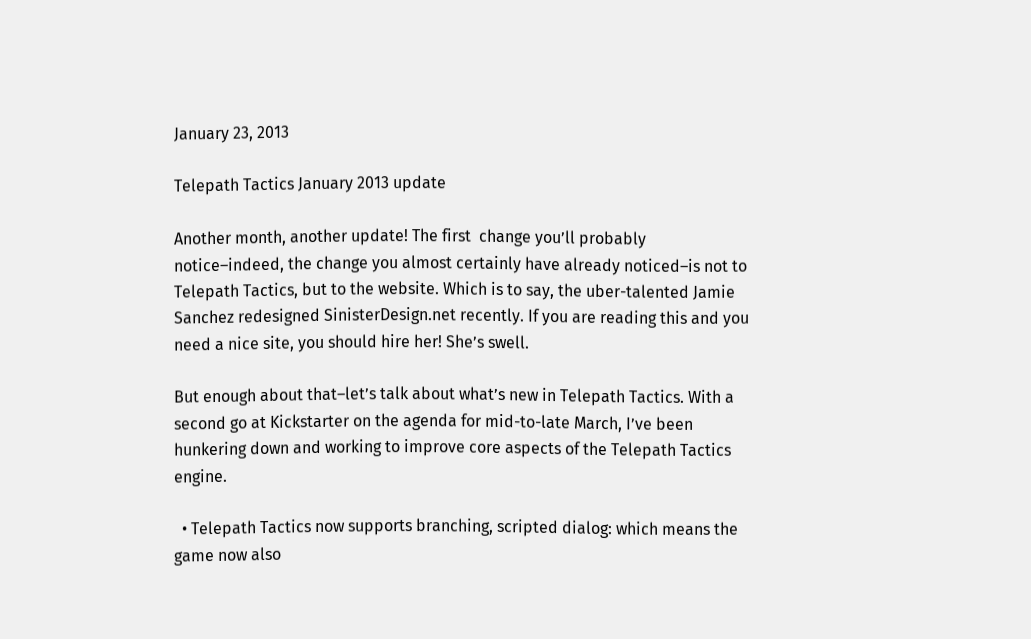January 23, 2013

Telepath Tactics January 2013 update

Another month, another update! The first  change you’ll probably notice–indeed, the change you almost certainly have already noticed–is not to Telepath Tactics, but to the website. Which is to say, the uber-talented Jamie Sanchez redesigned SinisterDesign.net recently. If you are reading this and you need a nice site, you should hire her! She’s swell.

But enough about that–let’s talk about what’s new in Telepath Tactics. With a second go at Kickstarter on the agenda for mid-to-late March, I’ve been hunkering down and working to improve core aspects of the Telepath Tactics engine.

  • Telepath Tactics now supports branching, scripted dialog: which means the game now also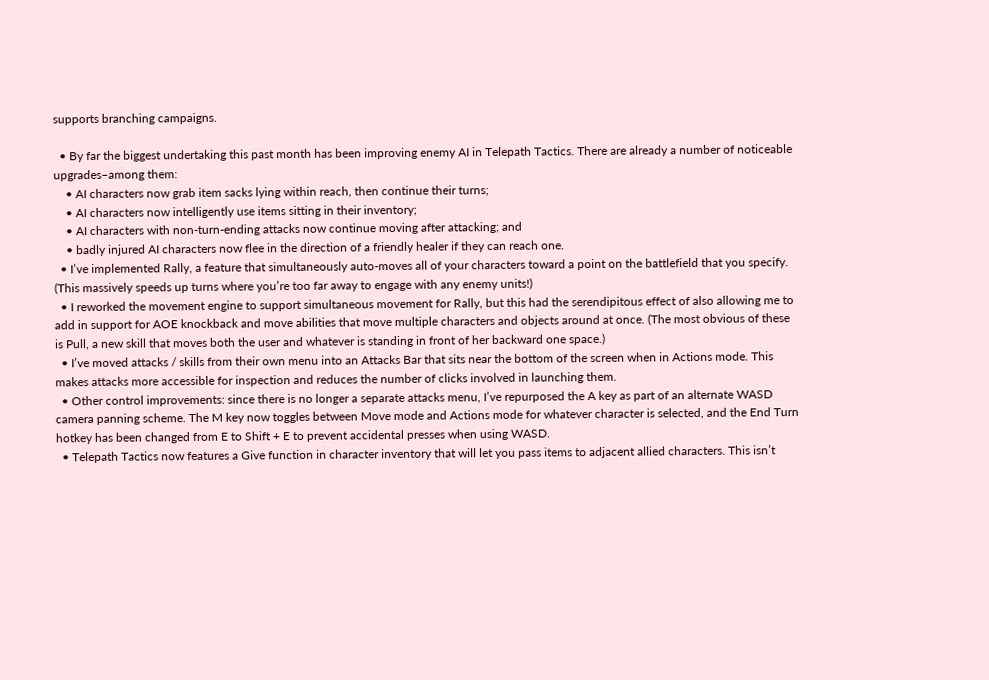supports branching campaigns.

  • By far the biggest undertaking this past month has been improving enemy AI in Telepath Tactics. There are already a number of noticeable upgrades–among them:
    • AI characters now grab item sacks lying within reach, then continue their turns;
    • AI characters now intelligently use items sitting in their inventory;
    • AI characters with non-turn-ending attacks now continue moving after attacking; and
    • badly injured AI characters now flee in the direction of a friendly healer if they can reach one.
  • I’ve implemented Rally, a feature that simultaneously auto-moves all of your characters toward a point on the battlefield that you specify. (This massively speeds up turns where you’re too far away to engage with any enemy units!)
  • I reworked the movement engine to support simultaneous movement for Rally, but this had the serendipitous effect of also allowing me to add in support for AOE knockback and move abilities that move multiple characters and objects around at once. (The most obvious of these is Pull, a new skill that moves both the user and whatever is standing in front of her backward one space.)
  • I’ve moved attacks / skills from their own menu into an Attacks Bar that sits near the bottom of the screen when in Actions mode. This makes attacks more accessible for inspection and reduces the number of clicks involved in launching them.
  • Other control improvements: since there is no longer a separate attacks menu, I’ve repurposed the A key as part of an alternate WASD camera panning scheme. The M key now toggles between Move mode and Actions mode for whatever character is selected, and the End Turn hotkey has been changed from E to Shift + E to prevent accidental presses when using WASD.
  • Telepath Tactics now features a Give function in character inventory that will let you pass items to adjacent allied characters. This isn’t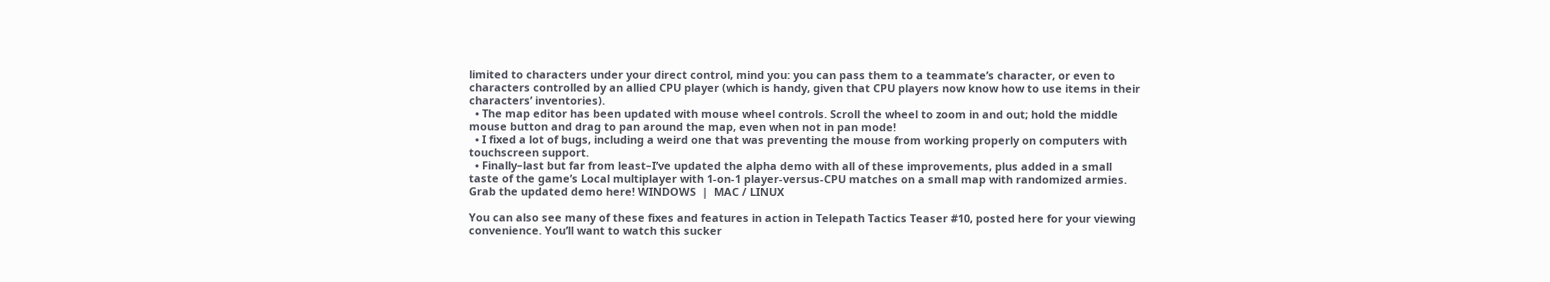limited to characters under your direct control, mind you: you can pass them to a teammate’s character, or even to characters controlled by an allied CPU player (which is handy, given that CPU players now know how to use items in their characters’ inventories).
  • The map editor has been updated with mouse wheel controls. Scroll the wheel to zoom in and out; hold the middle mouse button and drag to pan around the map, even when not in pan mode!
  • I fixed a lot of bugs, including a weird one that was preventing the mouse from working properly on computers with touchscreen support.
  • Finally–last but far from least–I’ve updated the alpha demo with all of these improvements, plus added in a small taste of the game’s Local multiplayer with 1-on-1 player-versus-CPU matches on a small map with randomized armies. Grab the updated demo here! WINDOWS  |  MAC / LINUX

You can also see many of these fixes and features in action in Telepath Tactics Teaser #10, posted here for your viewing convenience. You’ll want to watch this sucker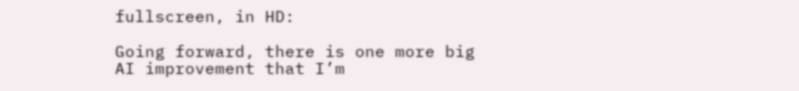fullscreen, in HD:

Going forward, there is one more big AI improvement that I’m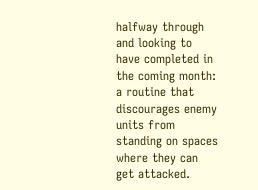halfway through and looking to have completed in the coming month: a routine that discourages enemy units from standing on spaces where they can get attacked.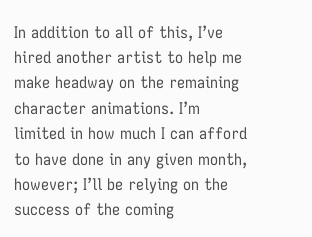In addition to all of this, I’ve hired another artist to help me make headway on the remaining character animations. I’m limited in how much I can afford to have done in any given month, however; I’ll be relying on the success of the coming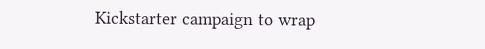Kickstarter campaign to wrap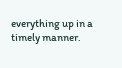everything up in a timely manner.